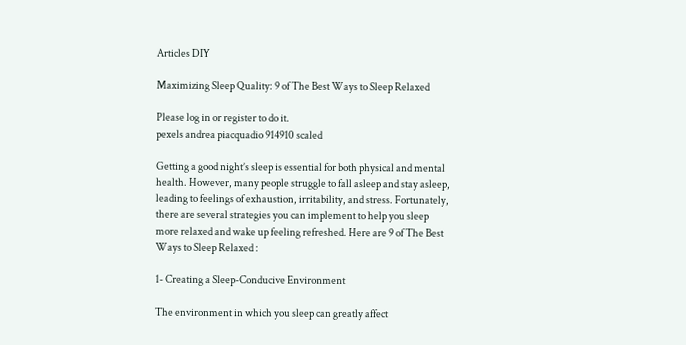Articles DIY

Maximizing Sleep Quality: 9 of The Best Ways to Sleep Relaxed

Please log in or register to do it.
pexels andrea piacquadio 914910 scaled

Getting a good night’s sleep is essential for both physical and mental health. However, many people struggle to fall asleep and stay asleep, leading to feelings of exhaustion, irritability, and stress. Fortunately, there are several strategies you can implement to help you sleep more relaxed and wake up feeling refreshed. Here are 9 of The Best Ways to Sleep Relaxed :

1- Creating a Sleep-Conducive Environment

The environment in which you sleep can greatly affect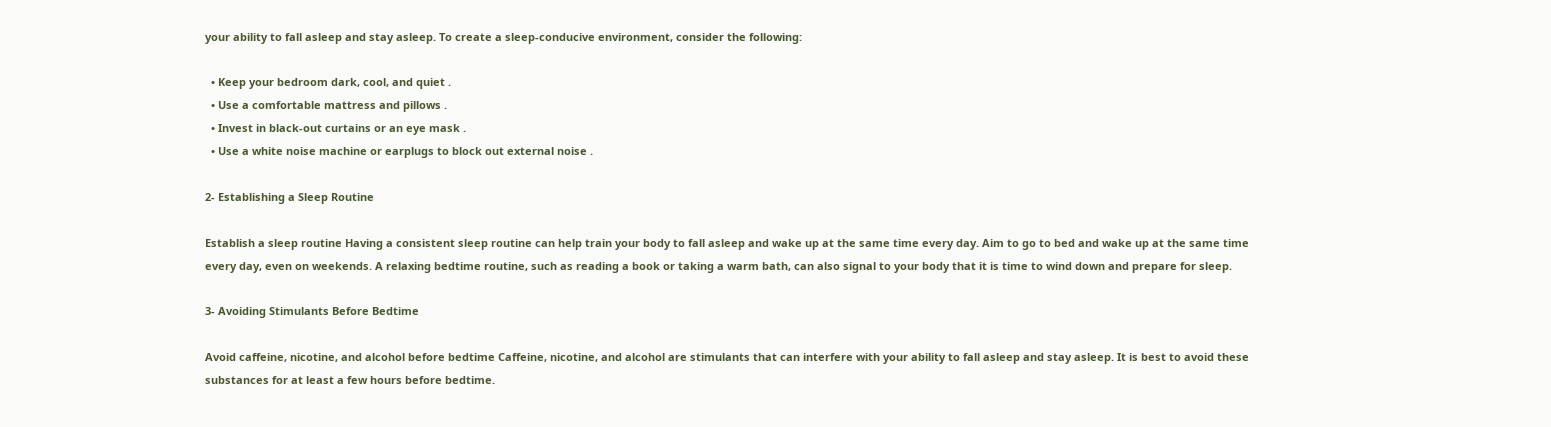your ability to fall asleep and stay asleep. To create a sleep-conducive environment, consider the following:

  • Keep your bedroom dark, cool, and quiet .
  • Use a comfortable mattress and pillows .
  • Invest in black-out curtains or an eye mask .
  • Use a white noise machine or earplugs to block out external noise .

2- Establishing a Sleep Routine

Establish a sleep routine Having a consistent sleep routine can help train your body to fall asleep and wake up at the same time every day. Aim to go to bed and wake up at the same time every day, even on weekends. A relaxing bedtime routine, such as reading a book or taking a warm bath, can also signal to your body that it is time to wind down and prepare for sleep.

3- Avoiding Stimulants Before Bedtime

Avoid caffeine, nicotine, and alcohol before bedtime Caffeine, nicotine, and alcohol are stimulants that can interfere with your ability to fall asleep and stay asleep. It is best to avoid these substances for at least a few hours before bedtime.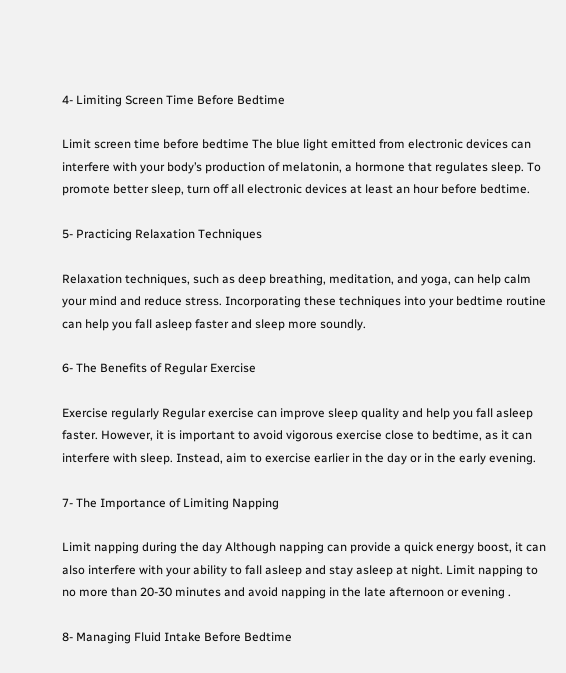4- Limiting Screen Time Before Bedtime

Limit screen time before bedtime The blue light emitted from electronic devices can interfere with your body’s production of melatonin, a hormone that regulates sleep. To promote better sleep, turn off all electronic devices at least an hour before bedtime.

5- Practicing Relaxation Techniques

Relaxation techniques, such as deep breathing, meditation, and yoga, can help calm your mind and reduce stress. Incorporating these techniques into your bedtime routine can help you fall asleep faster and sleep more soundly.

6- The Benefits of Regular Exercise

Exercise regularly Regular exercise can improve sleep quality and help you fall asleep faster. However, it is important to avoid vigorous exercise close to bedtime, as it can interfere with sleep. Instead, aim to exercise earlier in the day or in the early evening.

7- The Importance of Limiting Napping

Limit napping during the day Although napping can provide a quick energy boost, it can also interfere with your ability to fall asleep and stay asleep at night. Limit napping to no more than 20-30 minutes and avoid napping in the late afternoon or evening .

8- Managing Fluid Intake Before Bedtime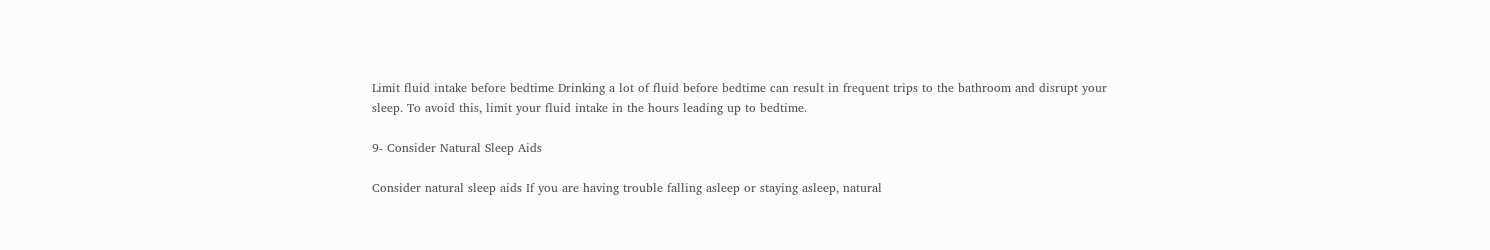Limit fluid intake before bedtime Drinking a lot of fluid before bedtime can result in frequent trips to the bathroom and disrupt your sleep. To avoid this, limit your fluid intake in the hours leading up to bedtime.

9- Consider Natural Sleep Aids

Consider natural sleep aids If you are having trouble falling asleep or staying asleep, natural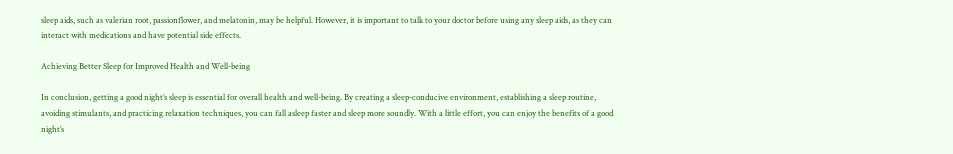sleep aids, such as valerian root, passionflower, and melatonin, may be helpful. However, it is important to talk to your doctor before using any sleep aids, as they can interact with medications and have potential side effects.

Achieving Better Sleep for Improved Health and Well-being

In conclusion, getting a good night’s sleep is essential for overall health and well-being. By creating a sleep-conducive environment, establishing a sleep routine, avoiding stimulants, and practicing relaxation techniques, you can fall asleep faster and sleep more soundly. With a little effort, you can enjoy the benefits of a good night’s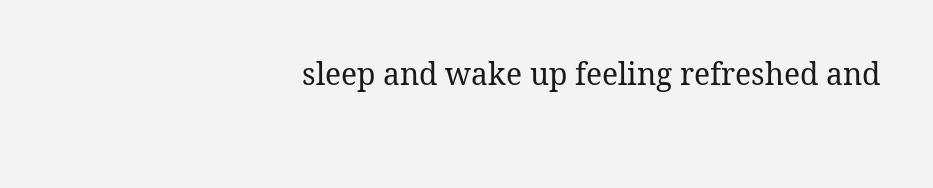sleep and wake up feeling refreshed and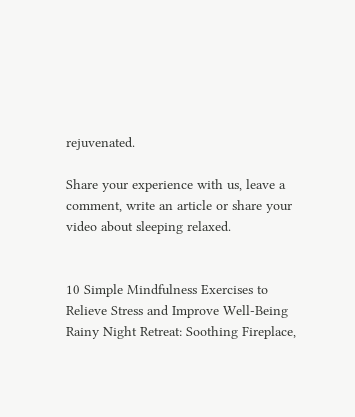rejuvenated.

Share your experience with us, leave a comment, write an article or share your video about sleeping relaxed.


10 Simple Mindfulness Exercises to Relieve Stress and Improve Well-Being
Rainy Night Retreat: Soothing Fireplace,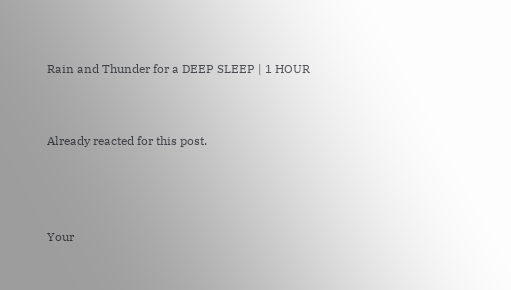Rain and Thunder for a DEEP SLEEP | 1 HOUR


Already reacted for this post.



Your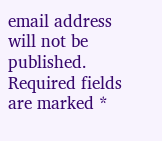email address will not be published. Required fields are marked *